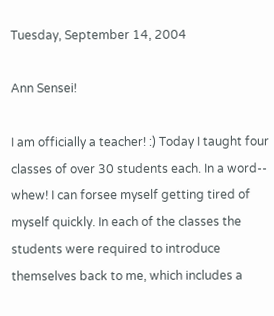Tuesday, September 14, 2004

Ann Sensei!

I am officially a teacher! :) Today I taught four classes of over 30 students each. In a word-- whew! I can forsee myself getting tired of myself quickly. In each of the classes the students were required to introduce themselves back to me, which includes a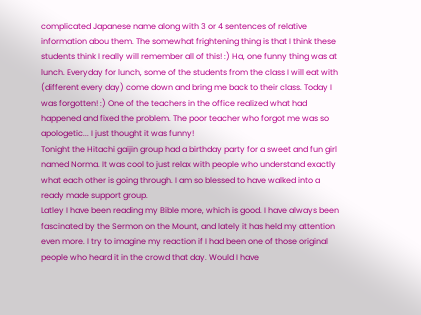complicated Japanese name along with 3 or 4 sentences of relative information abou them. The somewhat frightening thing is that I think these students think I really will remember all of this! :) Ha, one funny thing was at lunch. Everyday for lunch, some of the students from the class I will eat with (different every day) come down and bring me back to their class. Today I was forgotten! :) One of the teachers in the office realized what had happened and fixed the problem. The poor teacher who forgot me was so apologetic... I just thought it was funny!
Tonight the Hitachi gaijin group had a birthday party for a sweet and fun girl named Norma. It was cool to just relax with people who understand exactly what each other is going through. I am so blessed to have walked into a ready made support group.
Latley I have been reading my Bible more, which is good. I have always been fascinated by the Sermon on the Mount, and lately it has held my attention even more. I try to imagine my reaction if I had been one of those original people who heard it in the crowd that day. Would I have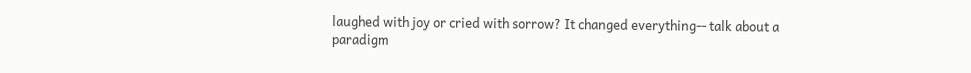laughed with joy or cried with sorrow? It changed everything-- talk about a paradigm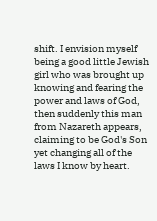shift. I envision myself being a good little Jewish girl who was brought up knowing and fearing the power and laws of God, then suddenly this man from Nazareth appears, claiming to be God's Son yet changing all of the laws I know by heart.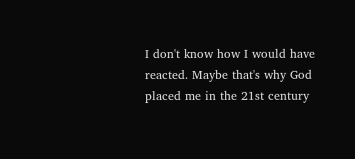I don't know how I would have reacted. Maybe that's why God placed me in the 21st century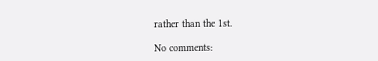rather than the 1st.

No comments: